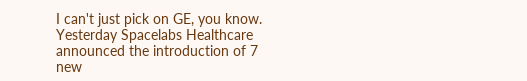I can't just pick on GE, you know. Yesterday Spacelabs Healthcare announced the introduction of 7 new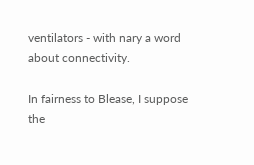ventilators - with nary a word about connectivity.

In fairness to Blease, I suppose the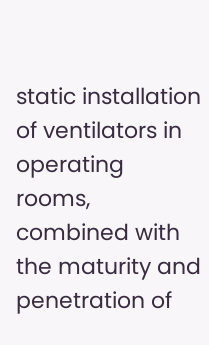static installation of ventilators in operating rooms, combined with the maturity and penetration of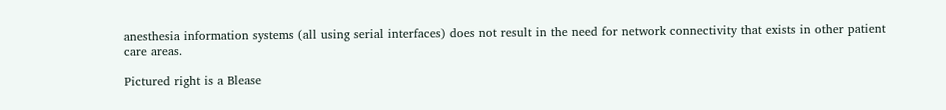anesthesia information systems (all using serial interfaces) does not result in the need for network connectivity that exists in other patient care areas.

Pictured right is a Blease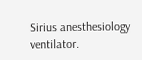Sirius anesthesiology ventilator.